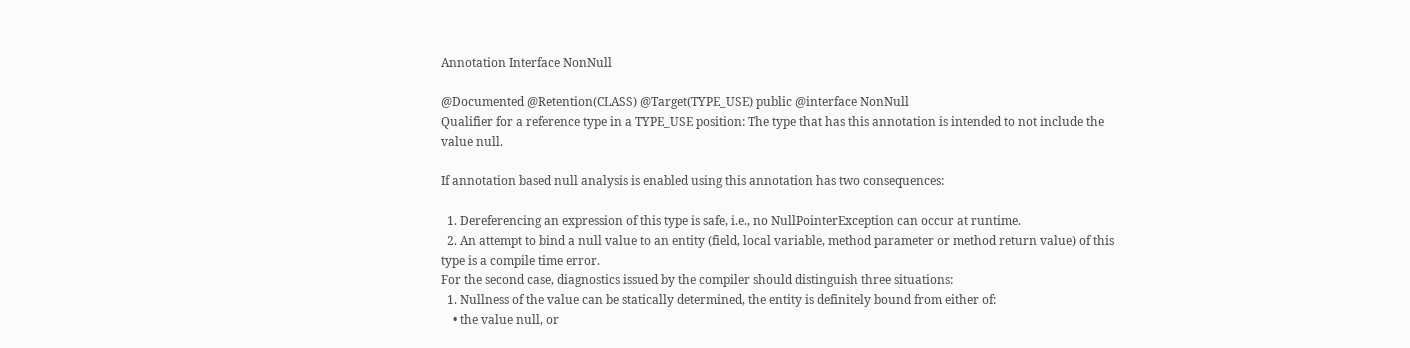Annotation Interface NonNull

@Documented @Retention(CLASS) @Target(TYPE_USE) public @interface NonNull
Qualifier for a reference type in a TYPE_USE position: The type that has this annotation is intended to not include the value null.

If annotation based null analysis is enabled using this annotation has two consequences:

  1. Dereferencing an expression of this type is safe, i.e., no NullPointerException can occur at runtime.
  2. An attempt to bind a null value to an entity (field, local variable, method parameter or method return value) of this type is a compile time error.
For the second case, diagnostics issued by the compiler should distinguish three situations:
  1. Nullness of the value can be statically determined, the entity is definitely bound from either of:
    • the value null, or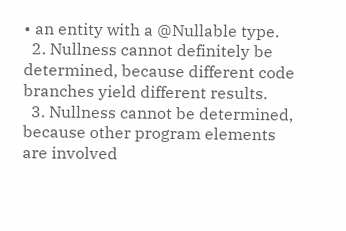• an entity with a @Nullable type.
  2. Nullness cannot definitely be determined, because different code branches yield different results.
  3. Nullness cannot be determined, because other program elements are involved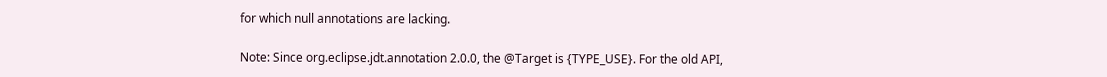for which null annotations are lacking.

Note: Since org.eclipse.jdt.annotation 2.0.0, the @Target is {TYPE_USE}. For the old API,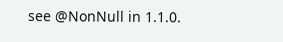see @NonNull in 1.1.0.